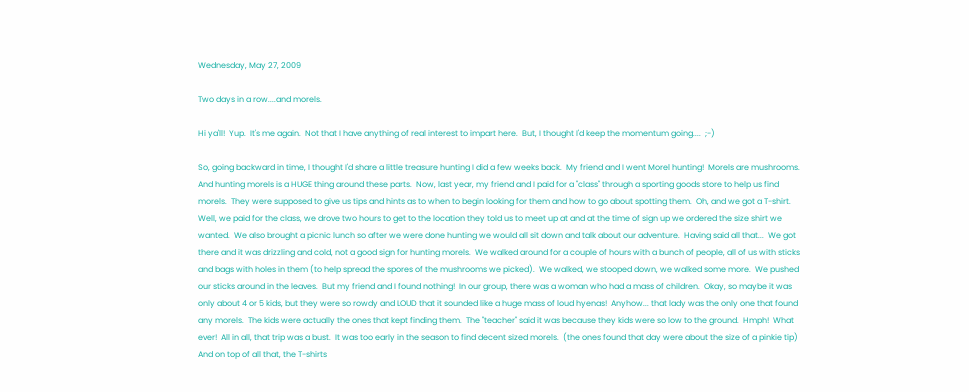Wednesday, May 27, 2009

Two days in a row....and morels.

Hi ya'll!  Yup.  It's me again.  Not that I have anything of real interest to impart here.  But, I thought I'd keep the momentum going....  ;-)

So, going backward in time, I thought I'd share a little treasure hunting I did a few weeks back.  My friend and I went Morel hunting!  Morels are mushrooms.  And hunting morels is a HUGE thing around these parts.  Now, last year, my friend and I paid for a "class" through a sporting goods store to help us find morels.  They were supposed to give us tips and hints as to when to begin looking for them and how to go about spotting them.  Oh, and we got a T-shirt.  Well, we paid for the class, we drove two hours to get to the location they told us to meet up at and at the time of sign up we ordered the size shirt we wanted.  We also brought a picnic lunch so after we were done hunting we would all sit down and talk about our adventure.  Having said all that...  We got there and it was drizzling and cold, not a good sign for hunting morels.  We walked around for a couple of hours with a bunch of people, all of us with sticks and bags with holes in them (to help spread the spores of the mushrooms we picked).  We walked, we stooped down, we walked some more.  We pushed our sticks around in the leaves.  But my friend and I found nothing!  In our group, there was a woman who had a mass of children.  Okay, so maybe it was only about 4 or 5 kids, but they were so rowdy and LOUD that it sounded like a huge mass of loud hyenas!  Anyhow... that lady was the only one that found any morels.  The kids were actually the ones that kept finding them.  The "teacher" said it was because they kids were so low to the ground.  Hmph!  What ever!  All in all, that trip was a bust.  It was too early in the season to find decent sized morels.  (the ones found that day were about the size of a pinkie tip) And on top of all that, the T-shirts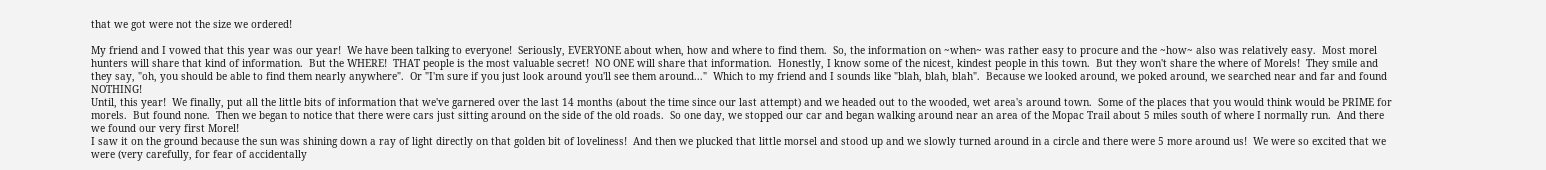that we got were not the size we ordered!

My friend and I vowed that this year was our year!  We have been talking to everyone!  Seriously, EVERYONE about when, how and where to find them.  So, the information on ~when~ was rather easy to procure and the ~how~ also was relatively easy.  Most morel hunters will share that kind of information.  But the WHERE!  THAT people is the most valuable secret!  NO ONE will share that information.  Honestly, I know some of the nicest, kindest people in this town.  But they won't share the where of Morels!  They smile and they say, "oh, you should be able to find them nearly anywhere".  Or "I'm sure if you just look around you'll see them around..."  Which to my friend and I sounds like "blah, blah, blah".  Because we looked around, we poked around, we searched near and far and found NOTHING!
Until, this year!  We finally, put all the little bits of information that we've garnered over the last 14 months (about the time since our last attempt) and we headed out to the wooded, wet area's around town.  Some of the places that you would think would be PRIME for morels.  But found none.  Then we began to notice that there were cars just sitting around on the side of the old roads.  So one day, we stopped our car and began walking around near an area of the Mopac Trail about 5 miles south of where I normally run.  And there we found our very first Morel!
I saw it on the ground because the sun was shining down a ray of light directly on that golden bit of loveliness!  And then we plucked that little morsel and stood up and we slowly turned around in a circle and there were 5 more around us!  We were so excited that we were (very carefully, for fear of accidentally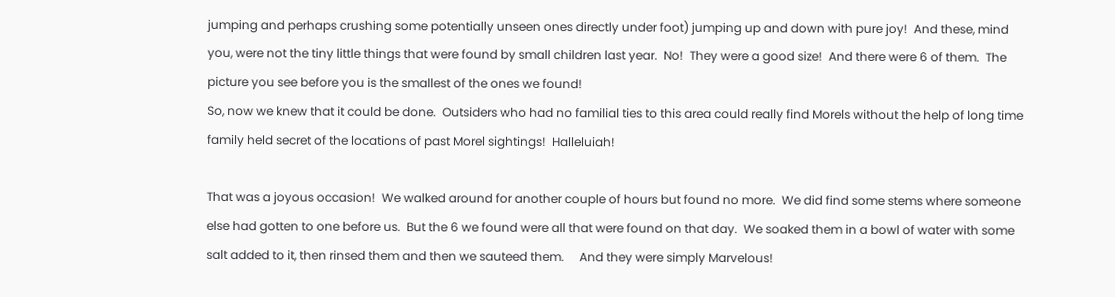jumping and perhaps crushing some potentially unseen ones directly under foot) jumping up and down with pure joy!  And these, mind you, were not the tiny little things that were found by small children last year.  No!  They were a good size!  And there were 6 of them.  The picture you see before you is the smallest of the ones we found!
So, now we knew that it could be done.  Outsiders who had no familial ties to this area could really find Morels without the help of long time family held secret of the locations of past Morel sightings!  Halleluiah!

That was a joyous occasion!  We walked around for another couple of hours but found no more.  We did find some stems where someone else had gotten to one before us.  But the 6 we found were all that were found on that day.  We soaked them in a bowl of water with some salt added to it, then rinsed them and then we sauteed them.     And they were simply Marvelous!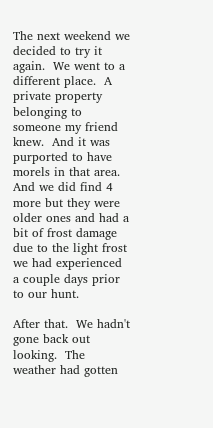The next weekend we decided to try it again.  We went to a different place.  A private property belonging to someone my friend knew.  And it was purported to have morels in that area.  And we did find 4 more but they were older ones and had a bit of frost damage due to the light frost we had experienced a couple days prior to our hunt.

After that.  We hadn't gone back out looking.  The weather had gotten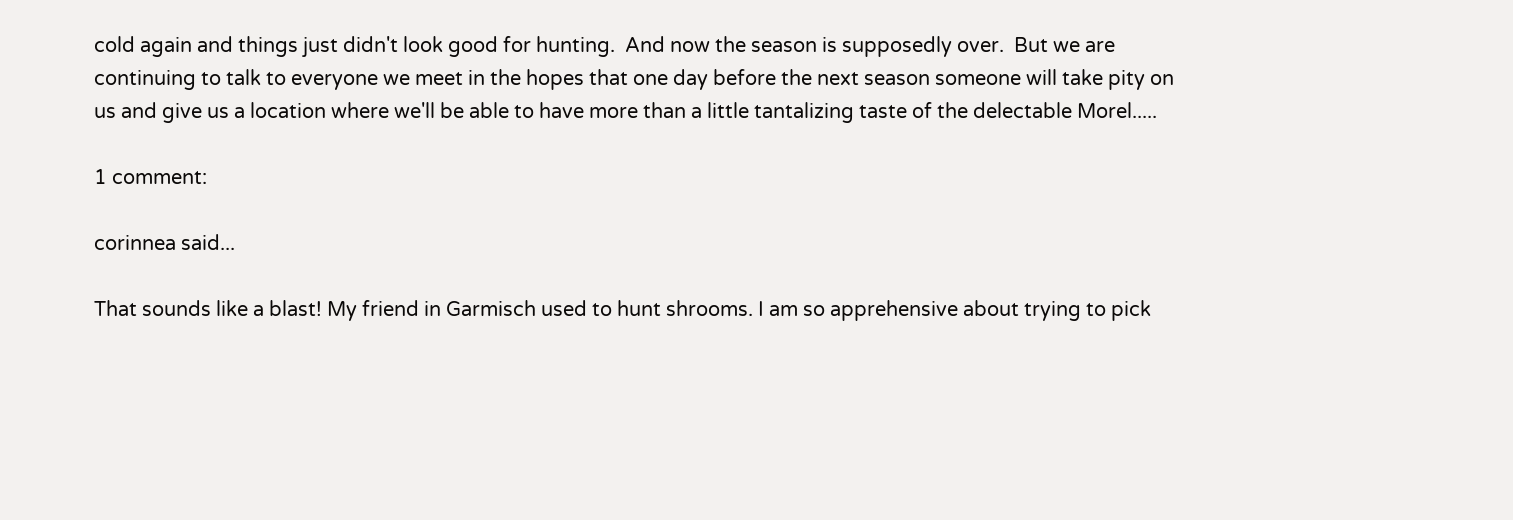cold again and things just didn't look good for hunting.  And now the season is supposedly over.  But we are continuing to talk to everyone we meet in the hopes that one day before the next season someone will take pity on us and give us a location where we'll be able to have more than a little tantalizing taste of the delectable Morel.....

1 comment:

corinnea said...

That sounds like a blast! My friend in Garmisch used to hunt shrooms. I am so apprehensive about trying to pick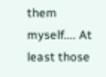them myself.... At least those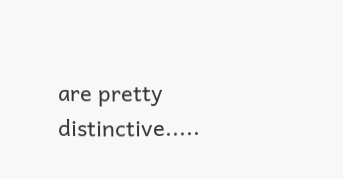are pretty distinctive.....